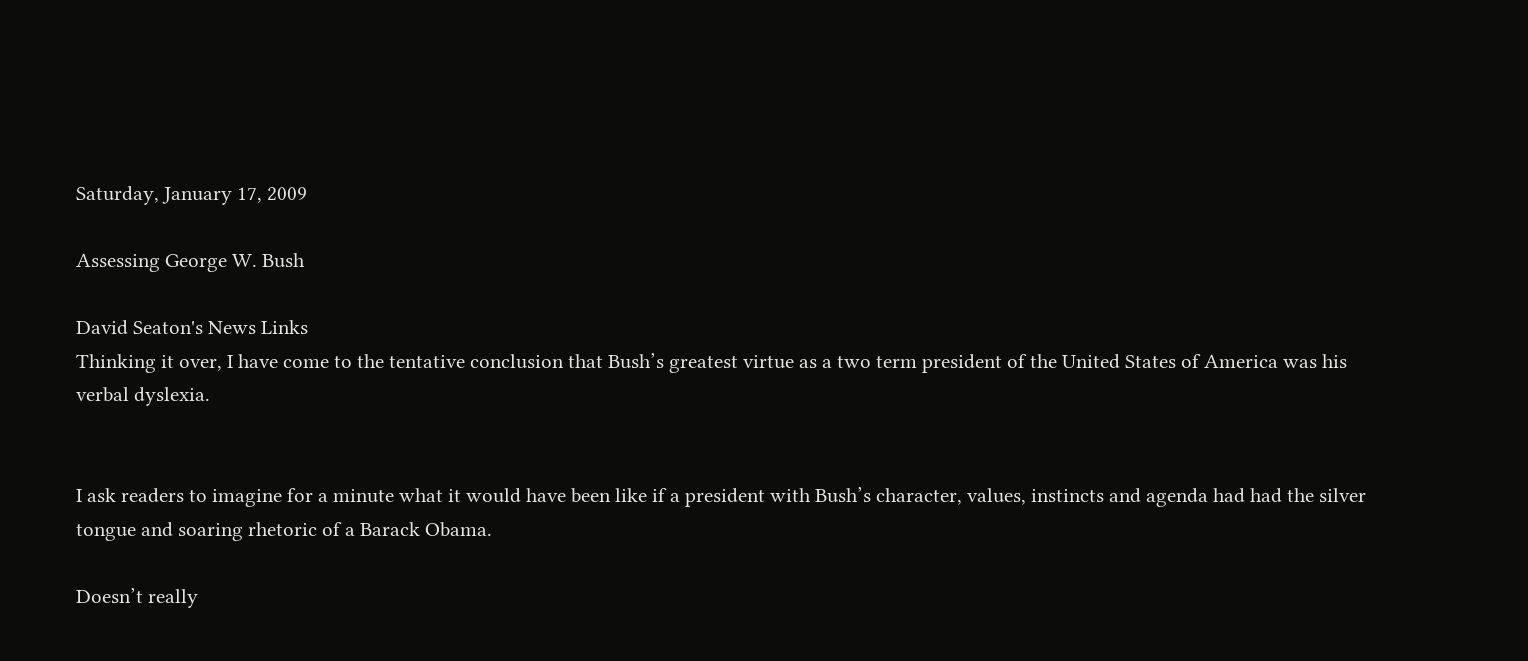Saturday, January 17, 2009

Assessing George W. Bush

David Seaton's News Links
Thinking it over, I have come to the tentative conclusion that Bush’s greatest virtue as a two term president of the United States of America was his verbal dyslexia.


I ask readers to imagine for a minute what it would have been like if a president with Bush’s character, values, instincts and agenda had had the silver tongue and soaring rhetoric of a Barack Obama.

Doesn’t really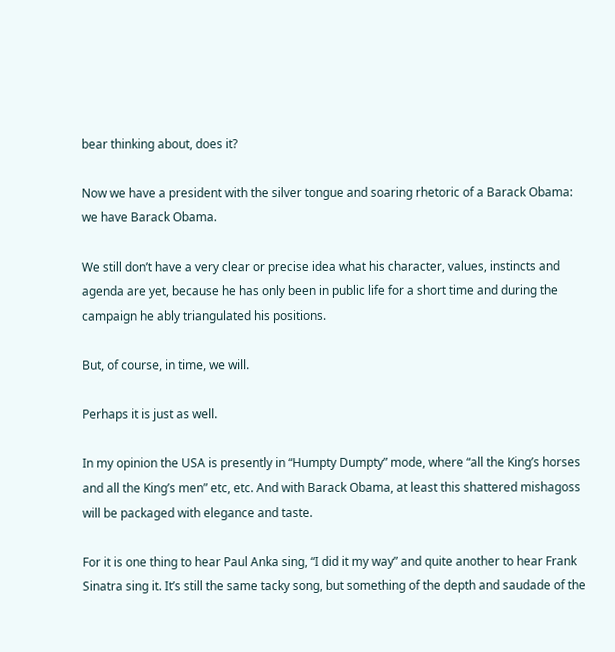bear thinking about, does it?

Now we have a president with the silver tongue and soaring rhetoric of a Barack Obama: we have Barack Obama.

We still don’t have a very clear or precise idea what his character, values, instincts and agenda are yet, because he has only been in public life for a short time and during the campaign he ably triangulated his positions.

But, of course, in time, we will.

Perhaps it is just as well.

In my opinion the USA is presently in “Humpty Dumpty” mode, where “all the King’s horses and all the King’s men” etc, etc. And with Barack Obama, at least this shattered mishagoss will be packaged with elegance and taste.

For it is one thing to hear Paul Anka sing, “I did it my way” and quite another to hear Frank Sinatra sing it. It’s still the same tacky song, but something of the depth and saudade of the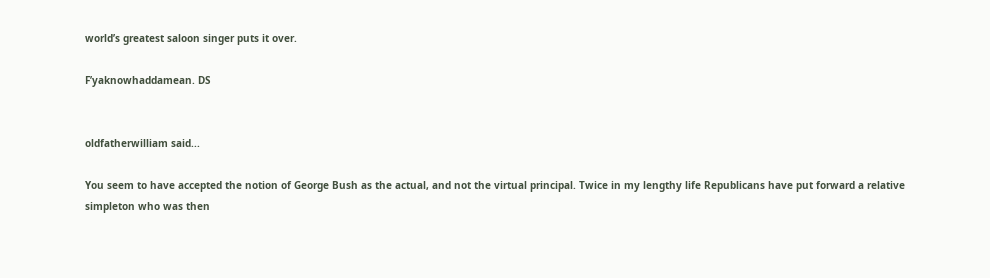world’s greatest saloon singer puts it over.

F’yaknowhaddamean. DS


oldfatherwilliam said...

You seem to have accepted the notion of George Bush as the actual, and not the virtual principal. Twice in my lengthy life Republicans have put forward a relative simpleton who was then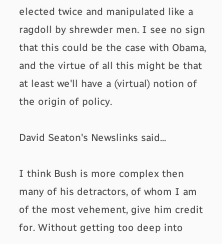elected twice and manipulated like a ragdoll by shrewder men. I see no sign that this could be the case with Obama, and the virtue of all this might be that at least we'll have a (virtual) notion of the origin of policy.

David Seaton's Newslinks said...

I think Bush is more complex then many of his detractors, of whom I am of the most vehement, give him credit for. Without getting too deep into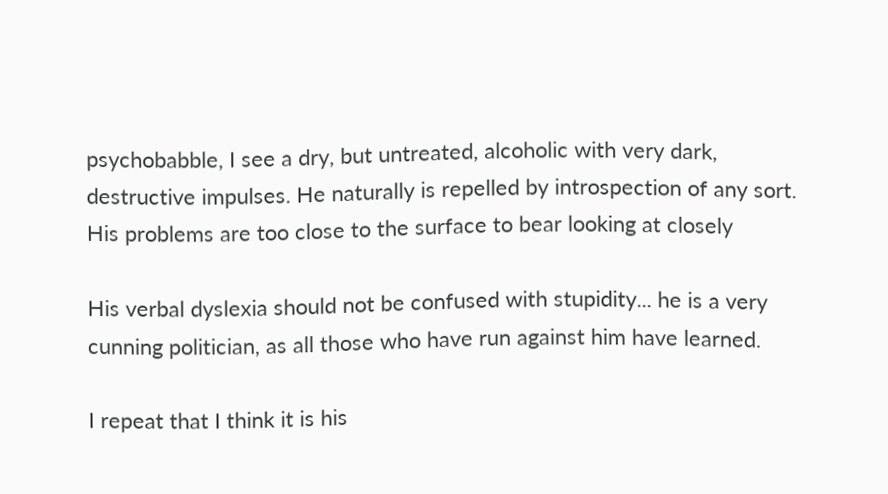psychobabble, I see a dry, but untreated, alcoholic with very dark, destructive impulses. He naturally is repelled by introspection of any sort. His problems are too close to the surface to bear looking at closely

His verbal dyslexia should not be confused with stupidity... he is a very cunning politician, as all those who have run against him have learned.

I repeat that I think it is his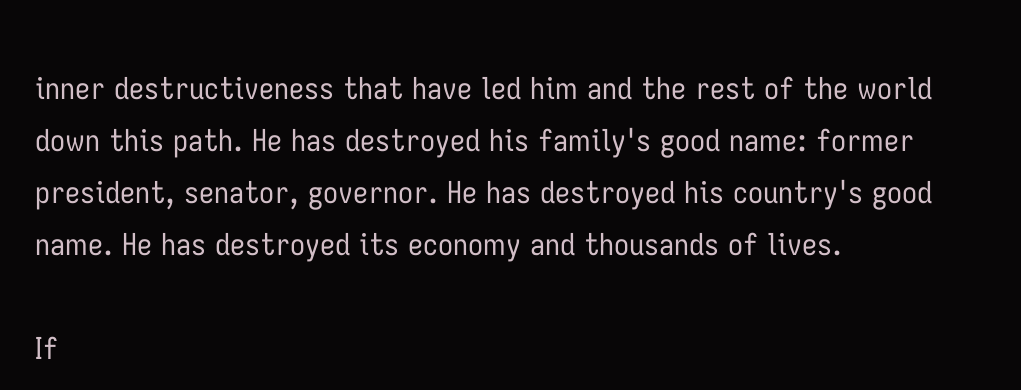inner destructiveness that have led him and the rest of the world down this path. He has destroyed his family's good name: former president, senator, governor. He has destroyed his country's good name. He has destroyed its economy and thousands of lives.

If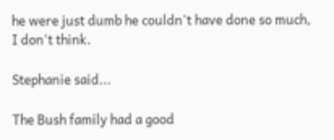he were just dumb he couldn't have done so much, I don't think.

Stephanie said...

The Bush family had a good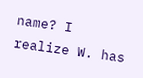name? I realize W. has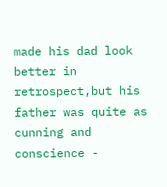made his dad look better in retrospect,but his father was quite as cunning and conscience -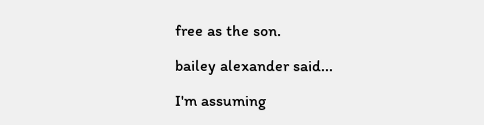free as the son.

bailey alexander said...

I'm assuming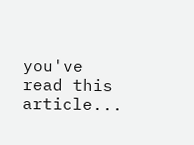you've read this article...